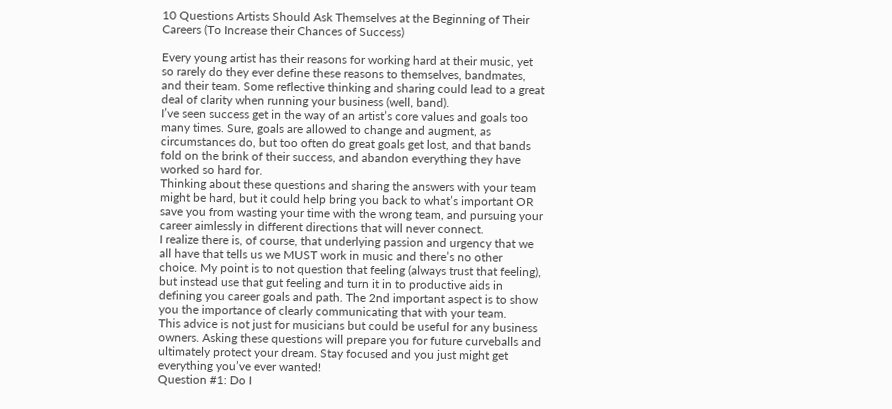10 Questions Artists Should Ask Themselves at the Beginning of Their Careers (To Increase their Chances of Success)

Every young artist has their reasons for working hard at their music, yet so rarely do they ever define these reasons to themselves, bandmates, and their team. Some reflective thinking and sharing could lead to a great deal of clarity when running your business (well, band).
I’ve seen success get in the way of an artist’s core values and goals too many times. Sure, goals are allowed to change and augment, as circumstances do, but too often do great goals get lost, and that bands fold on the brink of their success, and abandon everything they have worked so hard for.
Thinking about these questions and sharing the answers with your team might be hard, but it could help bring you back to what’s important OR save you from wasting your time with the wrong team, and pursuing your career aimlessly in different directions that will never connect.
I realize there is, of course, that underlying passion and urgency that we all have that tells us we MUST work in music and there’s no other choice. My point is to not question that feeling (always trust that feeling), but instead use that gut feeling and turn it in to productive aids in defining you career goals and path. The 2nd important aspect is to show you the importance of clearly communicating that with your team.
This advice is not just for musicians but could be useful for any business owners. Asking these questions will prepare you for future curveballs and ultimately protect your dream. Stay focused and you just might get everything you’ve ever wanted!
Question #1: Do I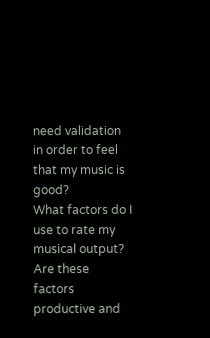need validation in order to feel that my music is good?
What factors do I use to rate my musical output? Are these factors productive and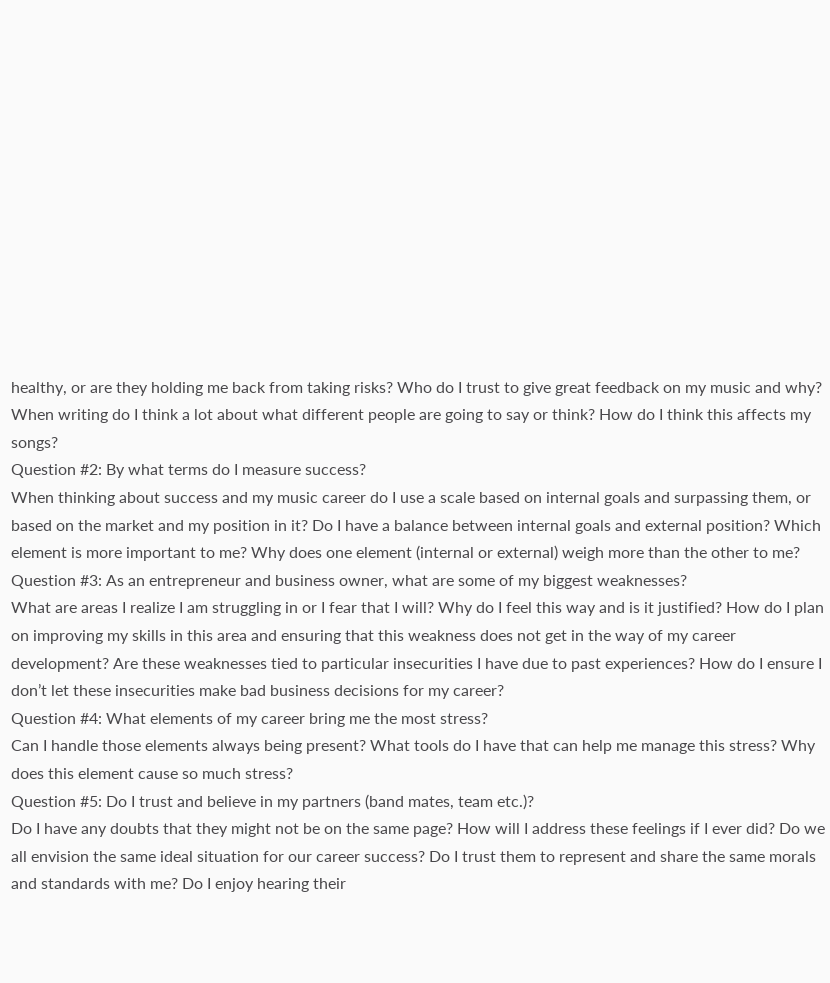healthy, or are they holding me back from taking risks? Who do I trust to give great feedback on my music and why? When writing do I think a lot about what different people are going to say or think? How do I think this affects my songs?
Question #2: By what terms do I measure success?
When thinking about success and my music career do I use a scale based on internal goals and surpassing them, or based on the market and my position in it? Do I have a balance between internal goals and external position? Which element is more important to me? Why does one element (internal or external) weigh more than the other to me?
Question #3: As an entrepreneur and business owner, what are some of my biggest weaknesses?
What are areas I realize I am struggling in or I fear that I will? Why do I feel this way and is it justified? How do I plan on improving my skills in this area and ensuring that this weakness does not get in the way of my career development? Are these weaknesses tied to particular insecurities I have due to past experiences? How do I ensure I don’t let these insecurities make bad business decisions for my career?
Question #4: What elements of my career bring me the most stress?
Can I handle those elements always being present? What tools do I have that can help me manage this stress? Why does this element cause so much stress?
Question #5: Do I trust and believe in my partners (band mates, team etc.)?
Do I have any doubts that they might not be on the same page? How will I address these feelings if I ever did? Do we all envision the same ideal situation for our career success? Do I trust them to represent and share the same morals and standards with me? Do I enjoy hearing their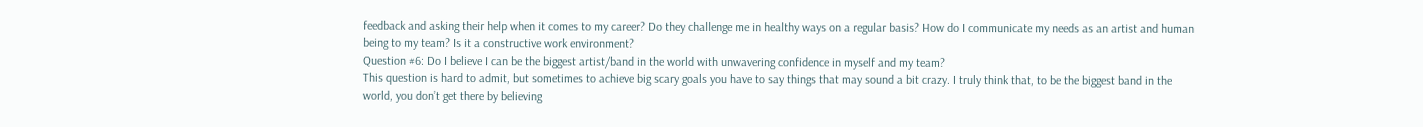feedback and asking their help when it comes to my career? Do they challenge me in healthy ways on a regular basis? How do I communicate my needs as an artist and human being to my team? Is it a constructive work environment?
Question #6: Do I believe I can be the biggest artist/band in the world with unwavering confidence in myself and my team?
This question is hard to admit, but sometimes to achieve big scary goals you have to say things that may sound a bit crazy. I truly think that, to be the biggest band in the world, you don’t get there by believing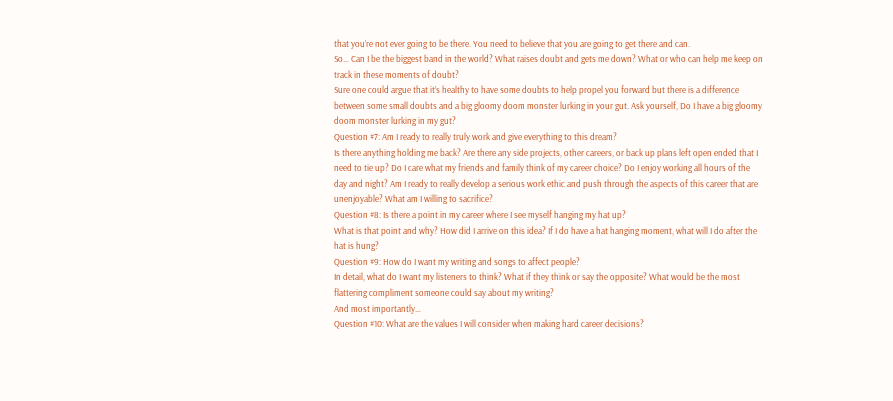that you’re not ever going to be there. You need to believe that you are going to get there and can.
So… Can I be the biggest band in the world? What raises doubt and gets me down? What or who can help me keep on track in these moments of doubt?
Sure one could argue that it’s healthy to have some doubts to help propel you forward but there is a difference between some small doubts and a big gloomy doom monster lurking in your gut. Ask yourself, Do I have a big gloomy doom monster lurking in my gut?
Question #7: Am I ready to really truly work and give everything to this dream?
Is there anything holding me back? Are there any side projects, other careers, or back up plans left open ended that I need to tie up? Do I care what my friends and family think of my career choice? Do I enjoy working all hours of the day and night? Am I ready to really develop a serious work ethic and push through the aspects of this career that are unenjoyable? What am I willing to sacrifice?
Question #8: Is there a point in my career where I see myself hanging my hat up?
What is that point and why? How did I arrive on this idea? If I do have a hat hanging moment, what will I do after the hat is hung?
Question #9: How do I want my writing and songs to affect people?
In detail, what do I want my listeners to think? What if they think or say the opposite? What would be the most flattering compliment someone could say about my writing?
And most importantly…
Question #10: What are the values I will consider when making hard career decisions?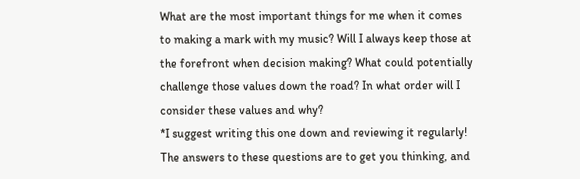What are the most important things for me when it comes to making a mark with my music? Will I always keep those at the forefront when decision making? What could potentially challenge those values down the road? In what order will I consider these values and why?
*I suggest writing this one down and reviewing it regularly!
The answers to these questions are to get you thinking, and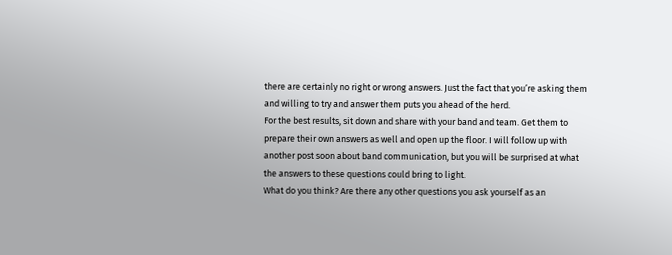there are certainly no right or wrong answers. Just the fact that you’re asking them and willing to try and answer them puts you ahead of the herd.
For the best results, sit down and share with your band and team. Get them to prepare their own answers as well and open up the floor. I will follow up with another post soon about band communication, but you will be surprised at what the answers to these questions could bring to light.
What do you think? Are there any other questions you ask yourself as an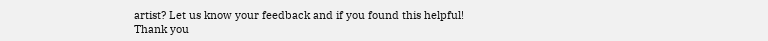artist? Let us know your feedback and if you found this helpful!
Thank you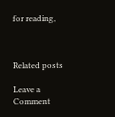for reading,



Related posts

Leave a Comment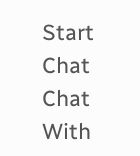Start Chat
Chat With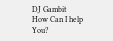DJ Gambit
How Can I help You?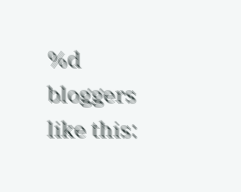%d bloggers like this: